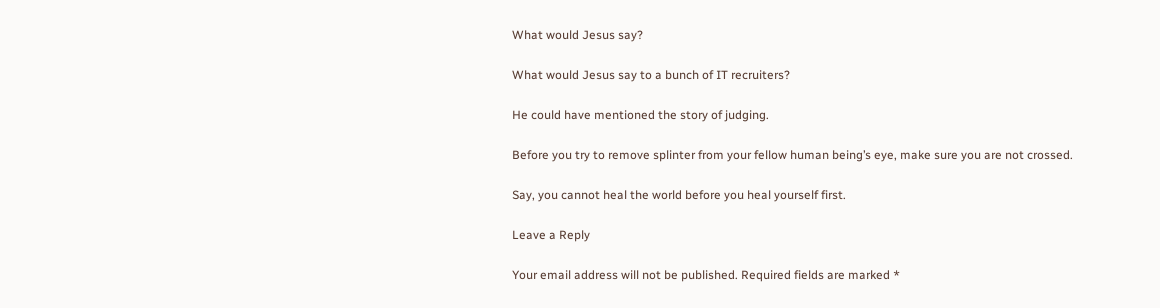What would Jesus say?

What would Jesus say to a bunch of IT recruiters?

He could have mentioned the story of judging.

Before you try to remove splinter from your fellow human being’s eye, make sure you are not crossed.

Say, you cannot heal the world before you heal yourself first.

Leave a Reply

Your email address will not be published. Required fields are marked *